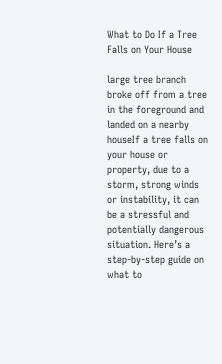What to Do If a Tree Falls on Your House

large tree branch broke off from a tree in the foreground and landed on a nearby houseIf a tree falls on your house or property, due to a storm, strong winds or instability, it can be a stressful and potentially dangerous situation. Here’s a step-by-step guide on what to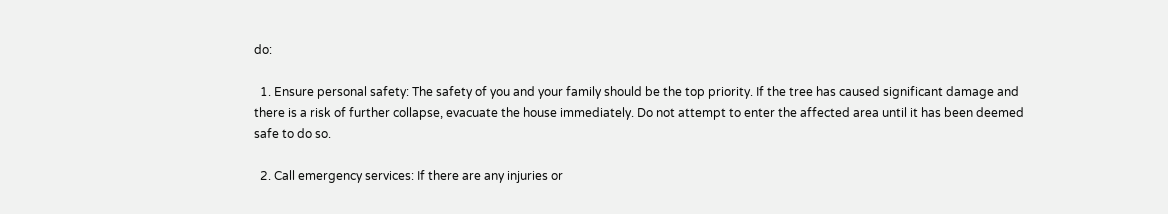do:

  1. Ensure personal safety: The safety of you and your family should be the top priority. If the tree has caused significant damage and there is a risk of further collapse, evacuate the house immediately. Do not attempt to enter the affected area until it has been deemed safe to do so.

  2. Call emergency services: If there are any injuries or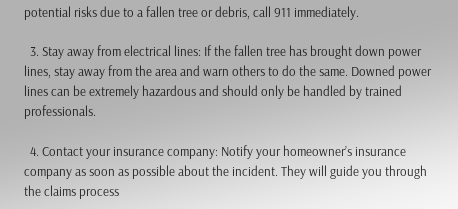potential risks due to a fallen tree or debris, call 911 immediately.

  3. Stay away from electrical lines: If the fallen tree has brought down power lines, stay away from the area and warn others to do the same. Downed power lines can be extremely hazardous and should only be handled by trained professionals.

  4. Contact your insurance company: Notify your homeowner’s insurance company as soon as possible about the incident. They will guide you through the claims process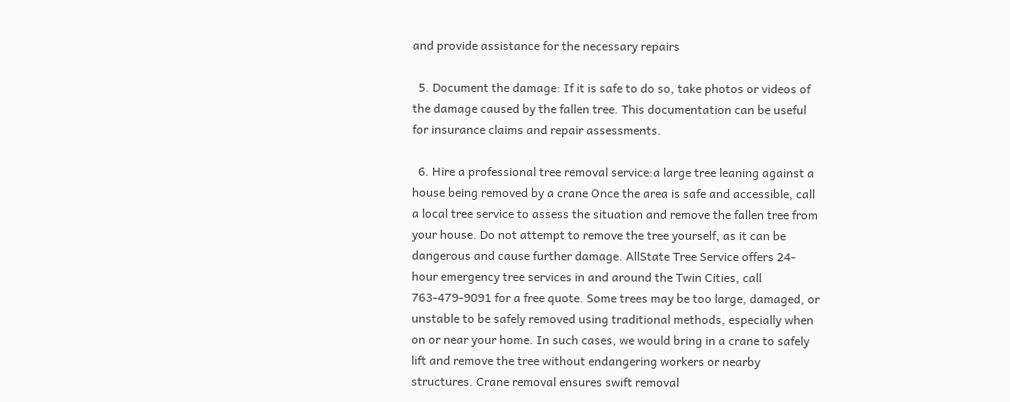and provide assistance for the necessary repairs

  5. Document the damage: If it is safe to do so, take photos or videos of the damage caused by the fallen tree. This documentation can be useful for insurance claims and repair assessments.

  6. Hire a professional tree removal service:a large tree leaning against a house being removed by a crane Once the area is safe and accessible, call a local tree service to assess the situation and remove the fallen tree from your house. Do not attempt to remove the tree yourself, as it can be dangerous and cause further damage. AllState Tree Service offers 24-hour emergency tree services in and around the Twin Cities, call 763-479-9091 for a free quote. Some trees may be too large, damaged, or unstable to be safely removed using traditional methods, especially when on or near your home. In such cases, we would bring in a crane to safely lift and remove the tree without endangering workers or nearby structures. Crane removal ensures swift removal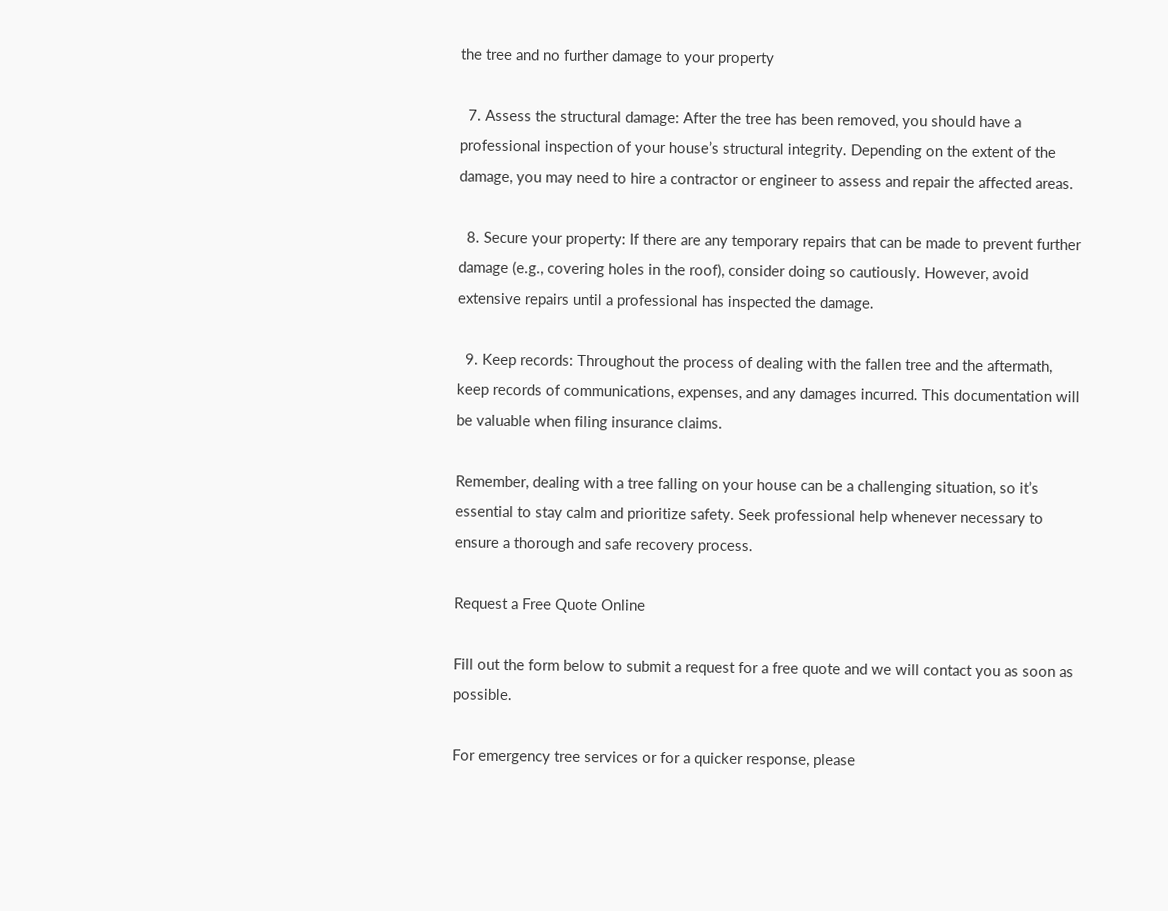the tree and no further damage to your property

  7. Assess the structural damage: After the tree has been removed, you should have a professional inspection of your house’s structural integrity. Depending on the extent of the damage, you may need to hire a contractor or engineer to assess and repair the affected areas.

  8. Secure your property: If there are any temporary repairs that can be made to prevent further damage (e.g., covering holes in the roof), consider doing so cautiously. However, avoid extensive repairs until a professional has inspected the damage.

  9. Keep records: Throughout the process of dealing with the fallen tree and the aftermath, keep records of communications, expenses, and any damages incurred. This documentation will be valuable when filing insurance claims.

Remember, dealing with a tree falling on your house can be a challenging situation, so it’s essential to stay calm and prioritize safety. Seek professional help whenever necessary to ensure a thorough and safe recovery process.

Request a Free Quote Online

Fill out the form below to submit a request for a free quote and we will contact you as soon as possible.

For emergency tree services or for a quicker response, please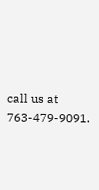call us at 763-479-9091.